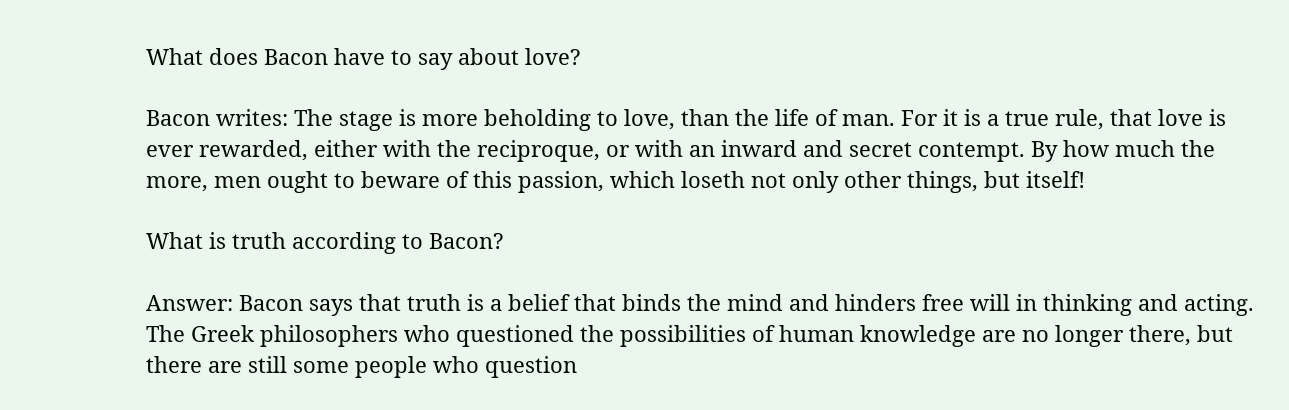What does Bacon have to say about love?

Bacon writes: The stage is more beholding to love, than the life of man. For it is a true rule, that love is ever rewarded, either with the reciproque, or with an inward and secret contempt. By how much the more, men ought to beware of this passion, which loseth not only other things, but itself!

What is truth according to Bacon?

Answer: Bacon says that truth is a belief that binds the mind and hinders free will in thinking and acting. The Greek philosophers who questioned the possibilities of human knowledge are no longer there, but there are still some people who question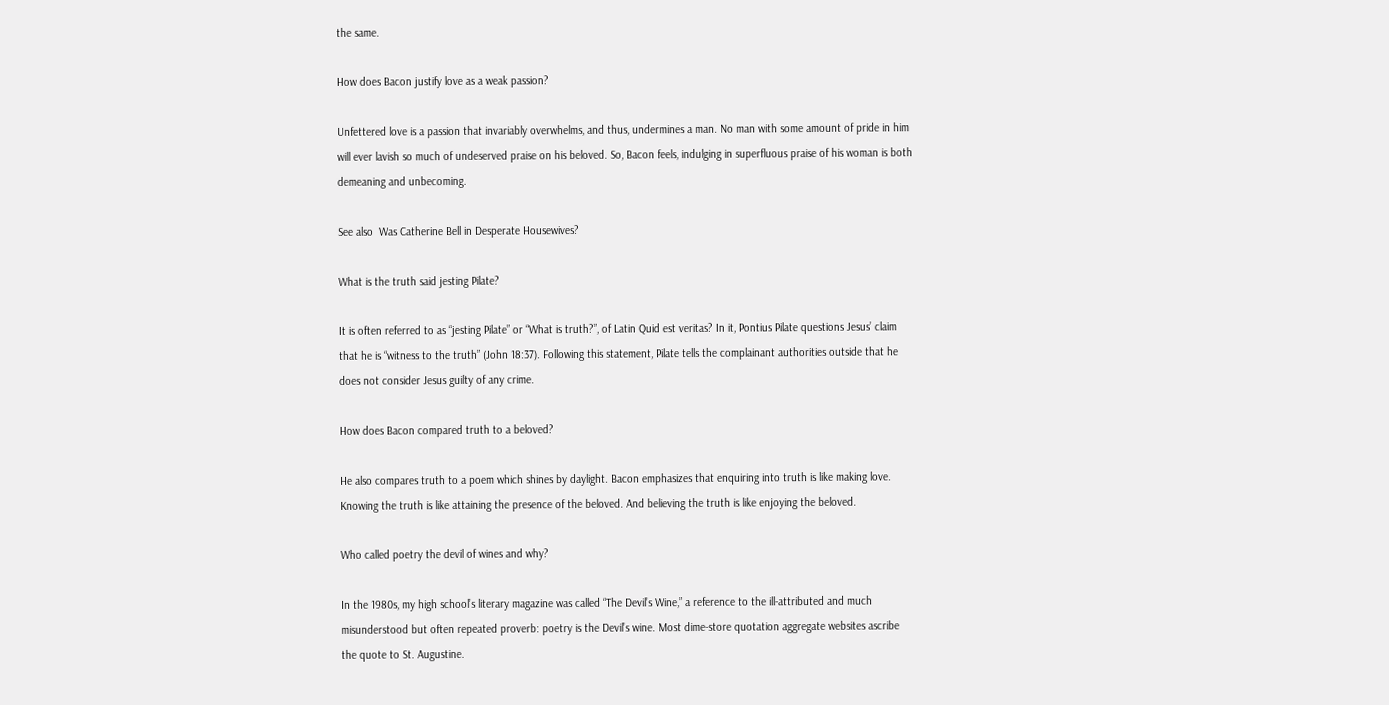the same.

How does Bacon justify love as a weak passion?

Unfettered love is a passion that invariably overwhelms, and thus, undermines a man. No man with some amount of pride in him will ever lavish so much of undeserved praise on his beloved. So, Bacon feels, indulging in superfluous praise of his woman is both demeaning and unbecoming.

See also  Was Catherine Bell in Desperate Housewives?

What is the truth said jesting Pilate?

It is often referred to as “jesting Pilate” or “What is truth?”, of Latin Quid est veritas? In it, Pontius Pilate questions Jesus’ claim that he is “witness to the truth” (John 18:37). Following this statement, Pilate tells the complainant authorities outside that he does not consider Jesus guilty of any crime.

How does Bacon compared truth to a beloved?

He also compares truth to a poem which shines by daylight. Bacon emphasizes that enquiring into truth is like making love. Knowing the truth is like attaining the presence of the beloved. And believing the truth is like enjoying the beloved.

Who called poetry the devil of wines and why?

In the 1980s, my high school’s literary magazine was called “The Devil’s Wine,” a reference to the ill-attributed and much misunderstood but often repeated proverb: poetry is the Devil’s wine. Most dime-store quotation aggregate websites ascribe the quote to St. Augustine.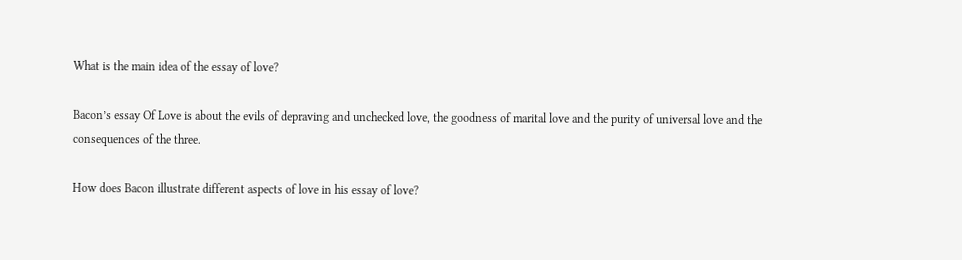What is the main idea of the essay of love?

Bacon’s essay Of Love is about the evils of depraving and unchecked love, the goodness of marital love and the purity of universal love and the consequences of the three.

How does Bacon illustrate different aspects of love in his essay of love?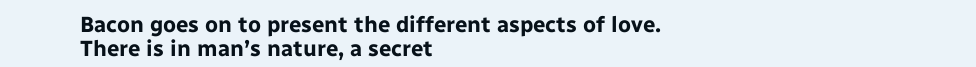Bacon goes on to present the different aspects of love. There is in man’s nature, a secret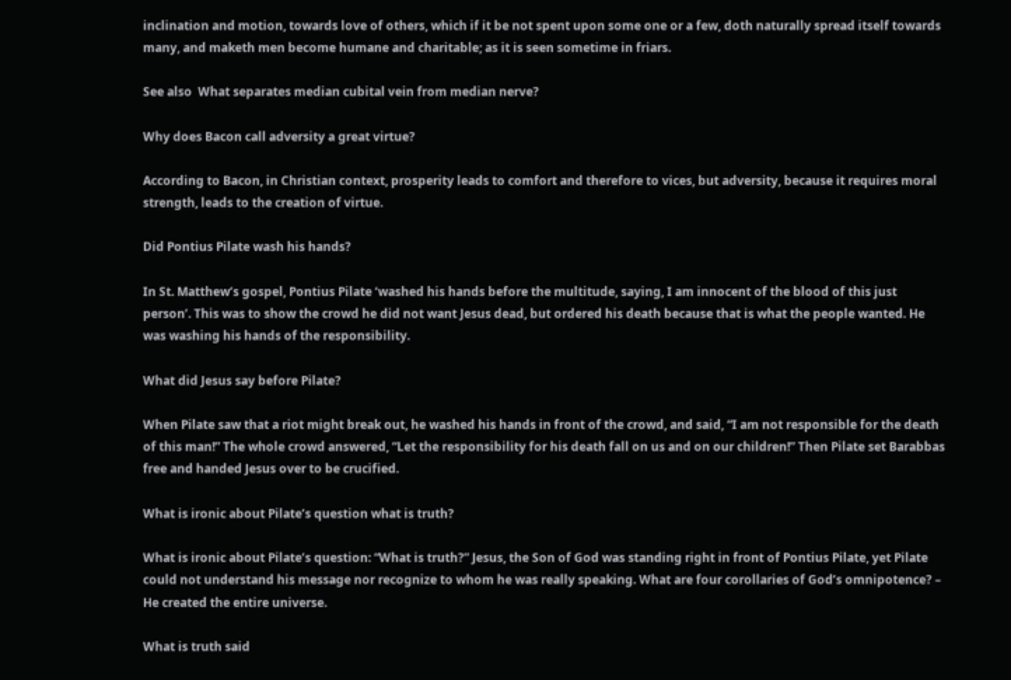inclination and motion, towards love of others, which if it be not spent upon some one or a few, doth naturally spread itself towards many, and maketh men become humane and charitable; as it is seen sometime in friars.

See also  What separates median cubital vein from median nerve?

Why does Bacon call adversity a great virtue?

According to Bacon, in Christian context, prosperity leads to comfort and therefore to vices, but adversity, because it requires moral strength, leads to the creation of virtue.

Did Pontius Pilate wash his hands?

In St. Matthew’s gospel, Pontius Pilate ‘washed his hands before the multitude, saying, I am innocent of the blood of this just person’. This was to show the crowd he did not want Jesus dead, but ordered his death because that is what the people wanted. He was washing his hands of the responsibility.

What did Jesus say before Pilate?

When Pilate saw that a riot might break out, he washed his hands in front of the crowd, and said, “I am not responsible for the death of this man!” The whole crowd answered, “Let the responsibility for his death fall on us and on our children!” Then Pilate set Barabbas free and handed Jesus over to be crucified.

What is ironic about Pilate’s question what is truth?

What is ironic about Pilate’s question: “What is truth?” Jesus, the Son of God was standing right in front of Pontius Pilate, yet Pilate could not understand his message nor recognize to whom he was really speaking. What are four corollaries of God’s omnipotence? – He created the entire universe.

What is truth said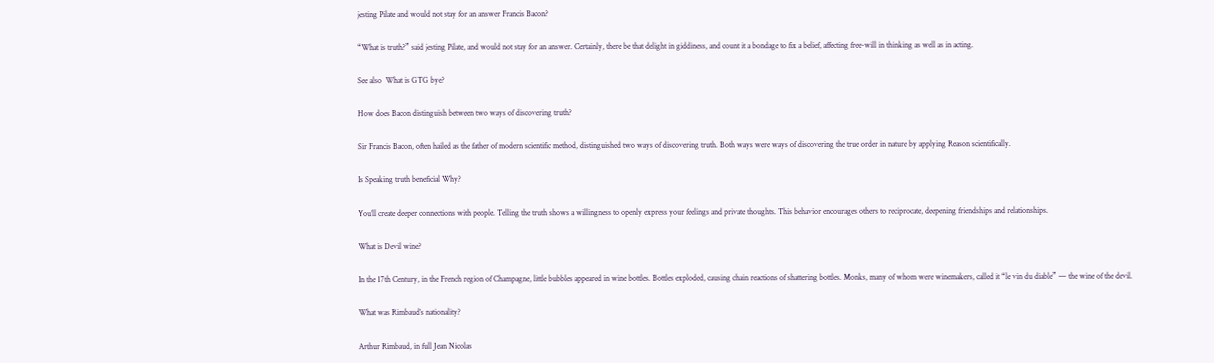jesting Pilate and would not stay for an answer Francis Bacon?

“What is truth?” said jesting Pilate, and would not stay for an answer. Certainly, there be that delight in giddiness, and count it a bondage to fix a belief, affecting free-will in thinking as well as in acting.

See also  What is GTG bye?

How does Bacon distinguish between two ways of discovering truth?

Sir Francis Bacon, often hailed as the father of modern scientific method, distinguished two ways of discovering truth. Both ways were ways of discovering the true order in nature by applying Reason scientifically.

Is Speaking truth beneficial Why?

You’ll create deeper connections with people. Telling the truth shows a willingness to openly express your feelings and private thoughts. This behavior encourages others to reciprocate, deepening friendships and relationships.

What is Devil wine?

In the 17th Century, in the French region of Champagne, little bubbles appeared in wine bottles. Bottles exploded, causing chain reactions of shattering bottles. Monks, many of whom were winemakers, called it “le vin du diable” — the wine of the devil.

What was Rimbaud’s nationality?

Arthur Rimbaud, in full Jean Nicolas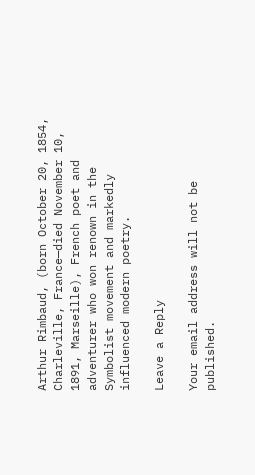Arthur Rimbaud, (born October 20, 1854, Charleville, France—died November 10, 1891, Marseille), French poet and adventurer who won renown in the Symbolist movement and markedly influenced modern poetry.

Leave a Reply

Your email address will not be published.